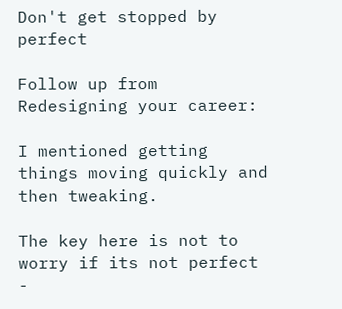Don't get stopped by perfect

Follow up from Redesigning your career:

I mentioned getting things moving quickly and then tweaking.

The key here is not to worry if its not perfect -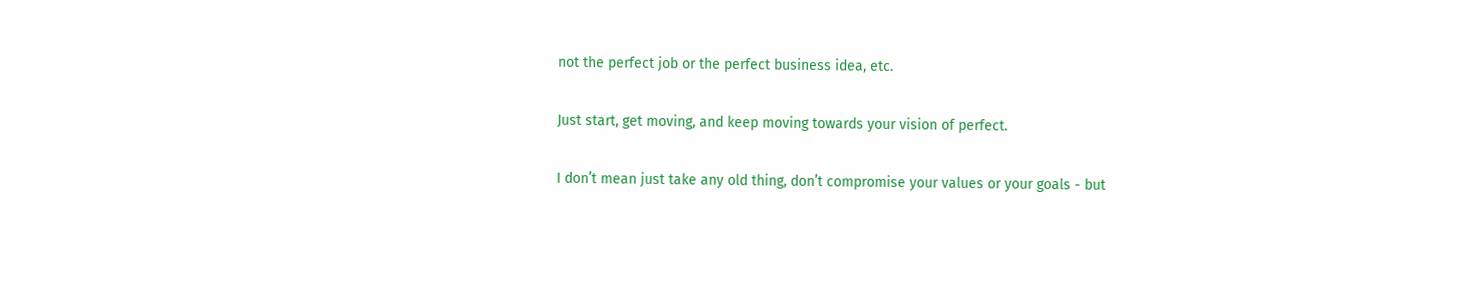not the perfect job or the perfect business idea, etc.

Just start, get moving, and keep moving towards your vision of perfect.

I don’t mean just take any old thing, don’t compromise your values or your goals - but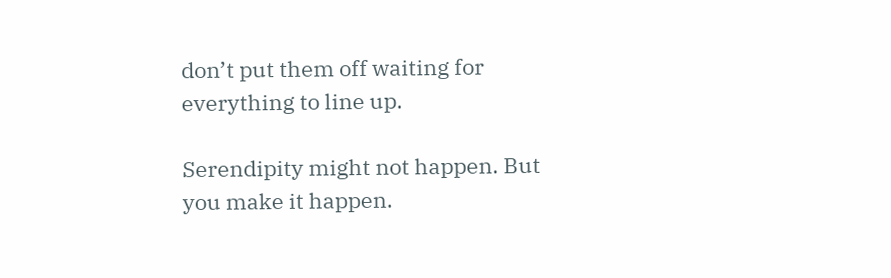don’t put them off waiting for everything to line up.

Serendipity might not happen. But you make it happen.